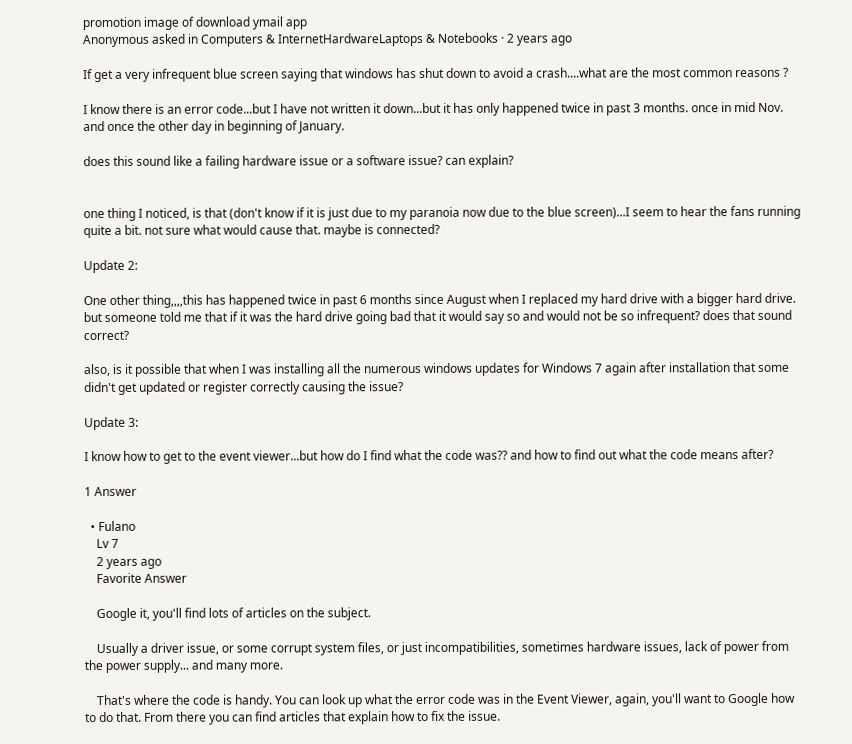promotion image of download ymail app
Anonymous asked in Computers & InternetHardwareLaptops & Notebooks · 2 years ago

If get a very infrequent blue screen saying that windows has shut down to avoid a crash....what are the most common reasons ?

I know there is an error code...but I have not written it down...but it has only happened twice in past 3 months. once in mid Nov. and once the other day in beginning of January.

does this sound like a failing hardware issue or a software issue? can explain?


one thing I noticed, is that (don't know if it is just due to my paranoia now due to the blue screen)...I seem to hear the fans running quite a bit. not sure what would cause that. maybe is connected?

Update 2:

One other thing,,,,this has happened twice in past 6 months since August when I replaced my hard drive with a bigger hard drive. but someone told me that if it was the hard drive going bad that it would say so and would not be so infrequent? does that sound correct?

also, is it possible that when I was installing all the numerous windows updates for Windows 7 again after installation that some didn't get updated or register correctly causing the issue?

Update 3:

I know how to get to the event viewer...but how do I find what the code was?? and how to find out what the code means after?

1 Answer

  • Fulano
    Lv 7
    2 years ago
    Favorite Answer

    Google it, you'll find lots of articles on the subject.

    Usually a driver issue, or some corrupt system files, or just incompatibilities, sometimes hardware issues, lack of power from the power supply... and many more.

    That's where the code is handy. You can look up what the error code was in the Event Viewer, again, you'll want to Google how to do that. From there you can find articles that explain how to fix the issue.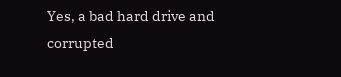Yes, a bad hard drive and corrupted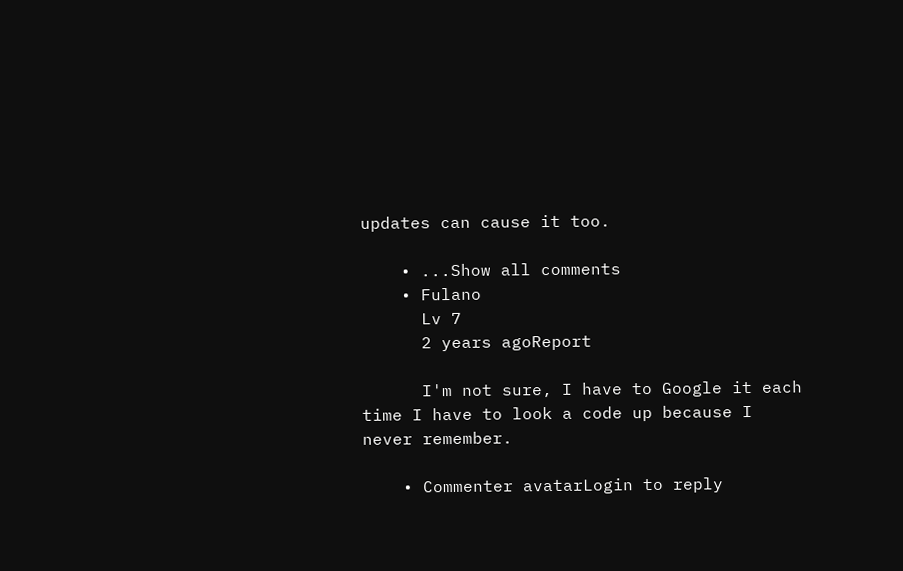updates can cause it too.

    • ...Show all comments
    • Fulano
      Lv 7
      2 years agoReport

      I'm not sure, I have to Google it each time I have to look a code up because I never remember.

    • Commenter avatarLogin to reply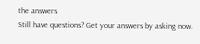the answers
Still have questions? Get your answers by asking now.